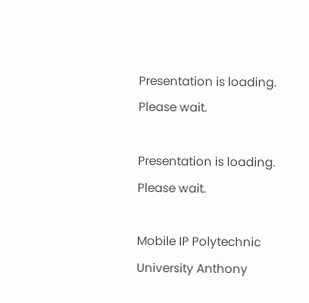Presentation is loading. Please wait.

Presentation is loading. Please wait.

Mobile IP Polytechnic University Anthony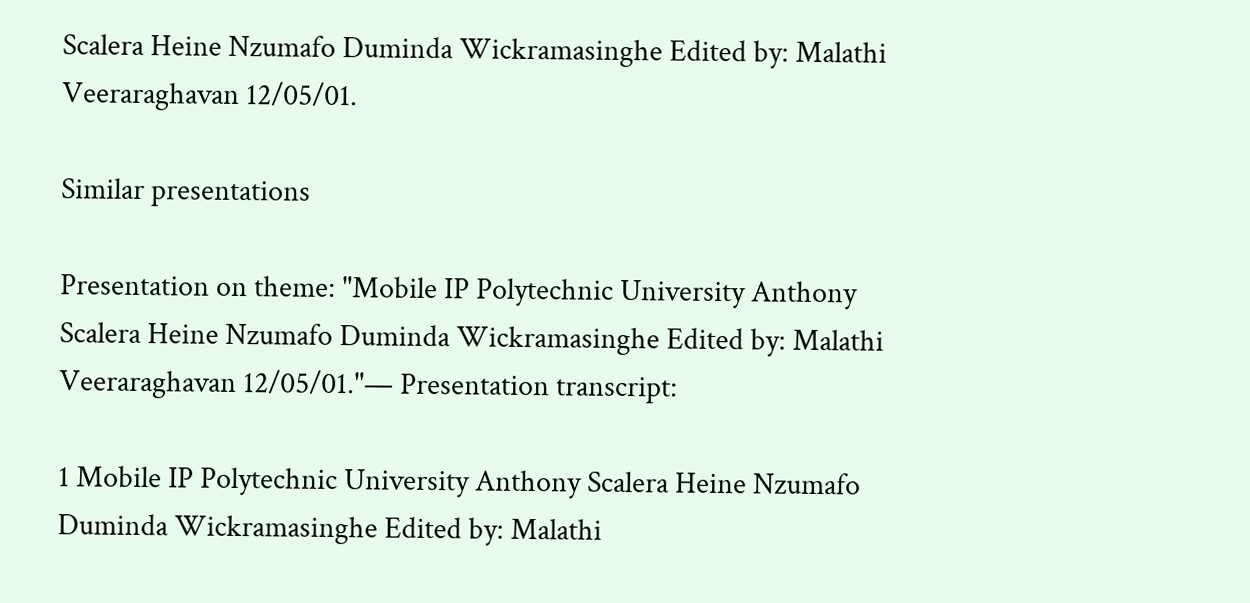Scalera Heine Nzumafo Duminda Wickramasinghe Edited by: Malathi Veeraraghavan 12/05/01.

Similar presentations

Presentation on theme: "Mobile IP Polytechnic University Anthony Scalera Heine Nzumafo Duminda Wickramasinghe Edited by: Malathi Veeraraghavan 12/05/01."— Presentation transcript:

1 Mobile IP Polytechnic University Anthony Scalera Heine Nzumafo Duminda Wickramasinghe Edited by: Malathi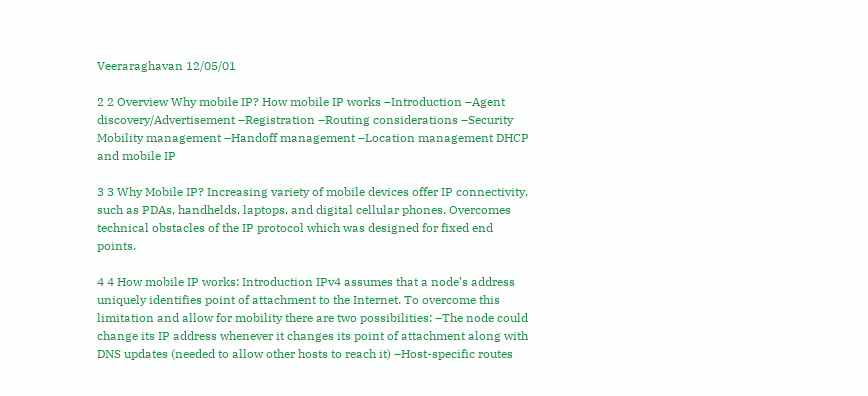Veeraraghavan 12/05/01

2 2 Overview Why mobile IP? How mobile IP works –Introduction –Agent discovery/Advertisement –Registration –Routing considerations –Security Mobility management –Handoff management –Location management DHCP and mobile IP

3 3 Why Mobile IP? Increasing variety of mobile devices offer IP connectivity, such as PDAs, handhelds, laptops, and digital cellular phones. Overcomes technical obstacles of the IP protocol which was designed for fixed end points.

4 4 How mobile IP works: Introduction IPv4 assumes that a node’s address uniquely identifies point of attachment to the Internet. To overcome this limitation and allow for mobility there are two possibilities: –The node could change its IP address whenever it changes its point of attachment along with DNS updates (needed to allow other hosts to reach it) –Host-specific routes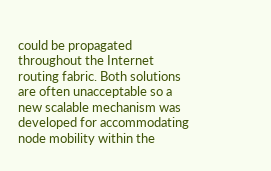could be propagated throughout the Internet routing fabric. Both solutions are often unacceptable so a new scalable mechanism was developed for accommodating node mobility within the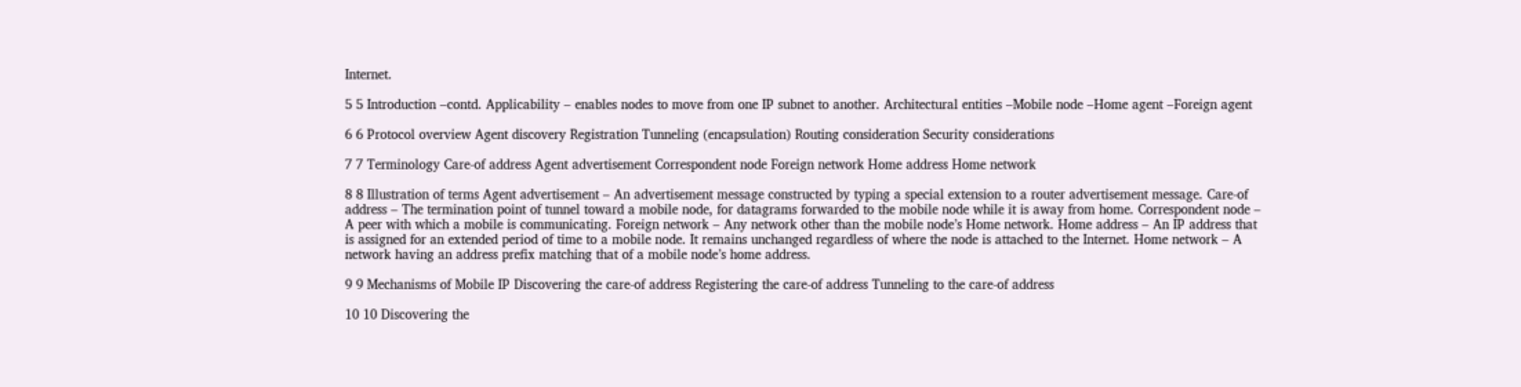Internet.

5 5 Introduction –contd. Applicability – enables nodes to move from one IP subnet to another. Architectural entities –Mobile node –Home agent –Foreign agent

6 6 Protocol overview Agent discovery Registration Tunneling (encapsulation) Routing consideration Security considerations

7 7 Terminology Care-of address Agent advertisement Correspondent node Foreign network Home address Home network

8 8 Illustration of terms Agent advertisement – An advertisement message constructed by typing a special extension to a router advertisement message. Care-of address – The termination point of tunnel toward a mobile node, for datagrams forwarded to the mobile node while it is away from home. Correspondent node – A peer with which a mobile is communicating. Foreign network – Any network other than the mobile node’s Home network. Home address – An IP address that is assigned for an extended period of time to a mobile node. It remains unchanged regardless of where the node is attached to the Internet. Home network – A network having an address prefix matching that of a mobile node’s home address.

9 9 Mechanisms of Mobile IP Discovering the care-of address Registering the care-of address Tunneling to the care-of address

10 10 Discovering the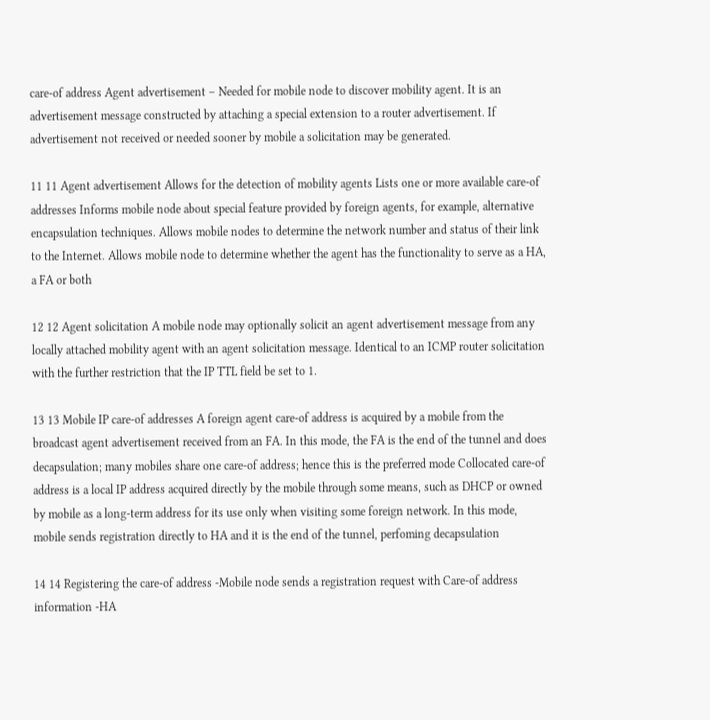care-of address Agent advertisement – Needed for mobile node to discover mobility agent. It is an advertisement message constructed by attaching a special extension to a router advertisement. If advertisement not received or needed sooner by mobile a solicitation may be generated.

11 11 Agent advertisement Allows for the detection of mobility agents Lists one or more available care-of addresses Informs mobile node about special feature provided by foreign agents, for example, alternative encapsulation techniques. Allows mobile nodes to determine the network number and status of their link to the Internet. Allows mobile node to determine whether the agent has the functionality to serve as a HA, a FA or both

12 12 Agent solicitation A mobile node may optionally solicit an agent advertisement message from any locally attached mobility agent with an agent solicitation message. Identical to an ICMP router solicitation with the further restriction that the IP TTL field be set to 1.

13 13 Mobile IP care-of addresses A foreign agent care-of address is acquired by a mobile from the broadcast agent advertisement received from an FA. In this mode, the FA is the end of the tunnel and does decapsulation; many mobiles share one care-of address; hence this is the preferred mode Collocated care-of address is a local IP address acquired directly by the mobile through some means, such as DHCP or owned by mobile as a long-term address for its use only when visiting some foreign network. In this mode, mobile sends registration directly to HA and it is the end of the tunnel, perfoming decapsulation

14 14 Registering the care-of address -Mobile node sends a registration request with Care-of address information -HA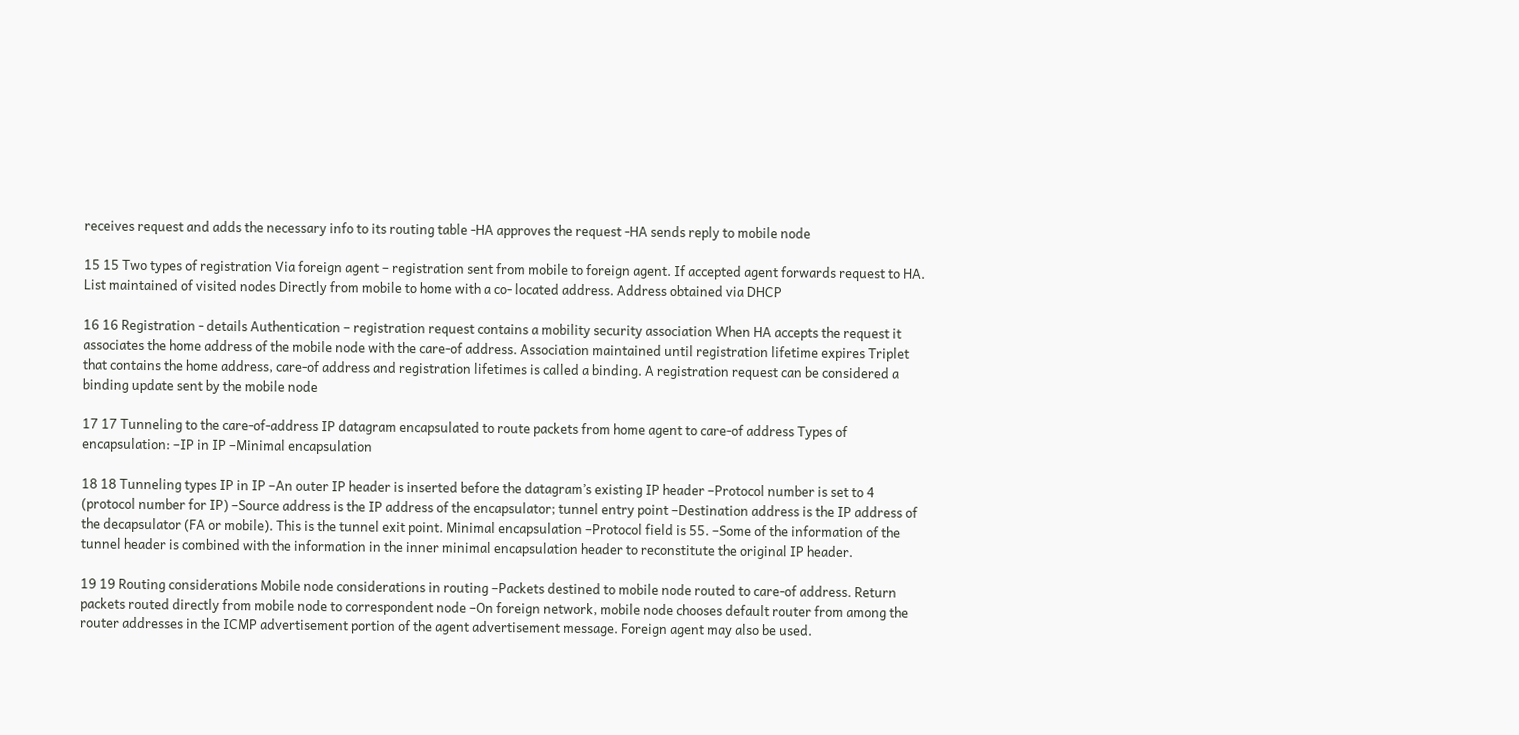receives request and adds the necessary info to its routing table -HA approves the request -HA sends reply to mobile node

15 15 Two types of registration Via foreign agent – registration sent from mobile to foreign agent. If accepted agent forwards request to HA. List maintained of visited nodes Directly from mobile to home with a co- located address. Address obtained via DHCP

16 16 Registration - details Authentication – registration request contains a mobility security association When HA accepts the request it associates the home address of the mobile node with the care-of address. Association maintained until registration lifetime expires Triplet that contains the home address, care-of address and registration lifetimes is called a binding. A registration request can be considered a binding update sent by the mobile node

17 17 Tunneling to the care-of-address IP datagram encapsulated to route packets from home agent to care-of address Types of encapsulation: –IP in IP –Minimal encapsulation

18 18 Tunneling types IP in IP –An outer IP header is inserted before the datagram’s existing IP header –Protocol number is set to 4 (protocol number for IP) –Source address is the IP address of the encapsulator; tunnel entry point –Destination address is the IP address of the decapsulator (FA or mobile). This is the tunnel exit point. Minimal encapsulation –Protocol field is 55. –Some of the information of the tunnel header is combined with the information in the inner minimal encapsulation header to reconstitute the original IP header.

19 19 Routing considerations Mobile node considerations in routing –Packets destined to mobile node routed to care-of address. Return packets routed directly from mobile node to correspondent node –On foreign network, mobile node chooses default router from among the router addresses in the ICMP advertisement portion of the agent advertisement message. Foreign agent may also be used.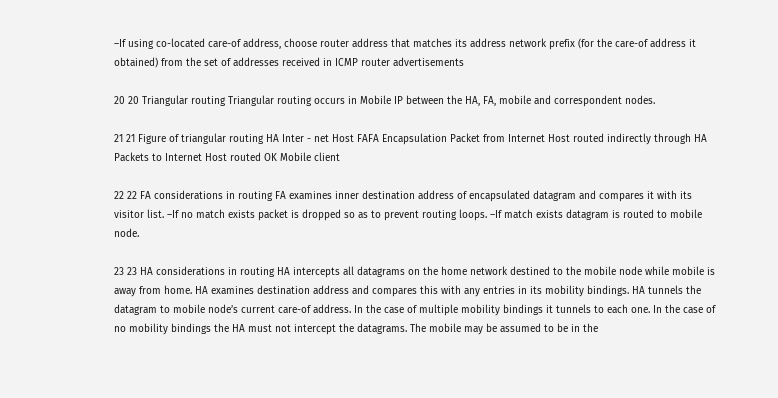–If using co-located care-of address, choose router address that matches its address network prefix (for the care-of address it obtained) from the set of addresses received in ICMP router advertisements

20 20 Triangular routing Triangular routing occurs in Mobile IP between the HA, FA, mobile and correspondent nodes.

21 21 Figure of triangular routing HA Inter - net Host FAFA Encapsulation Packet from Internet Host routed indirectly through HA Packets to Internet Host routed OK Mobile client

22 22 FA considerations in routing FA examines inner destination address of encapsulated datagram and compares it with its visitor list. –If no match exists packet is dropped so as to prevent routing loops. –If match exists datagram is routed to mobile node.

23 23 HA considerations in routing HA intercepts all datagrams on the home network destined to the mobile node while mobile is away from home. HA examines destination address and compares this with any entries in its mobility bindings. HA tunnels the datagram to mobile node’s current care-of address. In the case of multiple mobility bindings it tunnels to each one. In the case of no mobility bindings the HA must not intercept the datagrams. The mobile may be assumed to be in the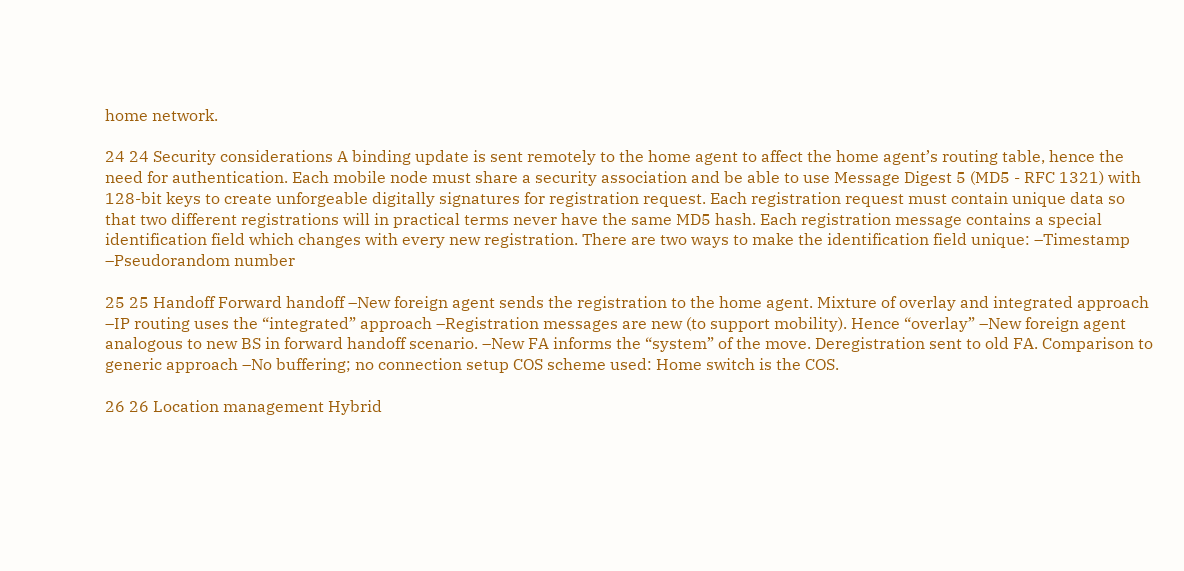home network.

24 24 Security considerations A binding update is sent remotely to the home agent to affect the home agent’s routing table, hence the need for authentication. Each mobile node must share a security association and be able to use Message Digest 5 (MD5 - RFC 1321) with 128-bit keys to create unforgeable digitally signatures for registration request. Each registration request must contain unique data so that two different registrations will in practical terms never have the same MD5 hash. Each registration message contains a special identification field which changes with every new registration. There are two ways to make the identification field unique: –Timestamp –Pseudorandom number

25 25 Handoff Forward handoff –New foreign agent sends the registration to the home agent. Mixture of overlay and integrated approach –IP routing uses the “integrated” approach –Registration messages are new (to support mobility). Hence “overlay” –New foreign agent analogous to new BS in forward handoff scenario. –New FA informs the “system” of the move. Deregistration sent to old FA. Comparison to generic approach –No buffering; no connection setup COS scheme used: Home switch is the COS.

26 26 Location management Hybrid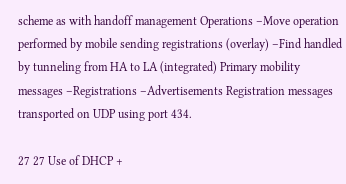scheme as with handoff management Operations –Move operation performed by mobile sending registrations (overlay) –Find handled by tunneling from HA to LA (integrated) Primary mobility messages –Registrations –Advertisements Registration messages transported on UDP using port 434.

27 27 Use of DHCP +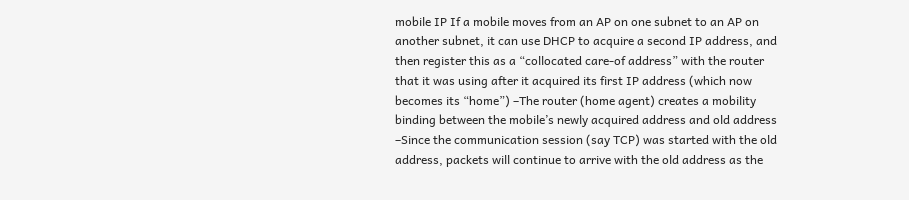mobile IP If a mobile moves from an AP on one subnet to an AP on another subnet, it can use DHCP to acquire a second IP address, and then register this as a “collocated care-of address” with the router that it was using after it acquired its first IP address (which now becomes its “home”) –The router (home agent) creates a mobility binding between the mobile’s newly acquired address and old address –Since the communication session (say TCP) was started with the old address, packets will continue to arrive with the old address as the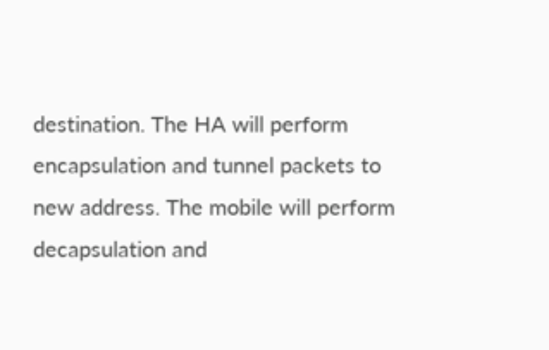destination. The HA will perform encapsulation and tunnel packets to new address. The mobile will perform decapsulation and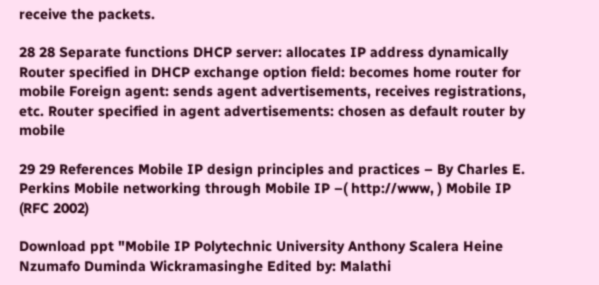receive the packets.

28 28 Separate functions DHCP server: allocates IP address dynamically Router specified in DHCP exchange option field: becomes home router for mobile Foreign agent: sends agent advertisements, receives registrations, etc. Router specified in agent advertisements: chosen as default router by mobile

29 29 References Mobile IP design principles and practices – By Charles E. Perkins Mobile networking through Mobile IP –( http://www, ) Mobile IP (RFC 2002)

Download ppt "Mobile IP Polytechnic University Anthony Scalera Heine Nzumafo Duminda Wickramasinghe Edited by: Malathi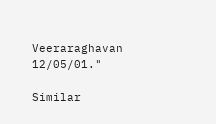Veeraraghavan 12/05/01."

Similar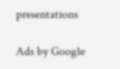presentations

Ads by Google